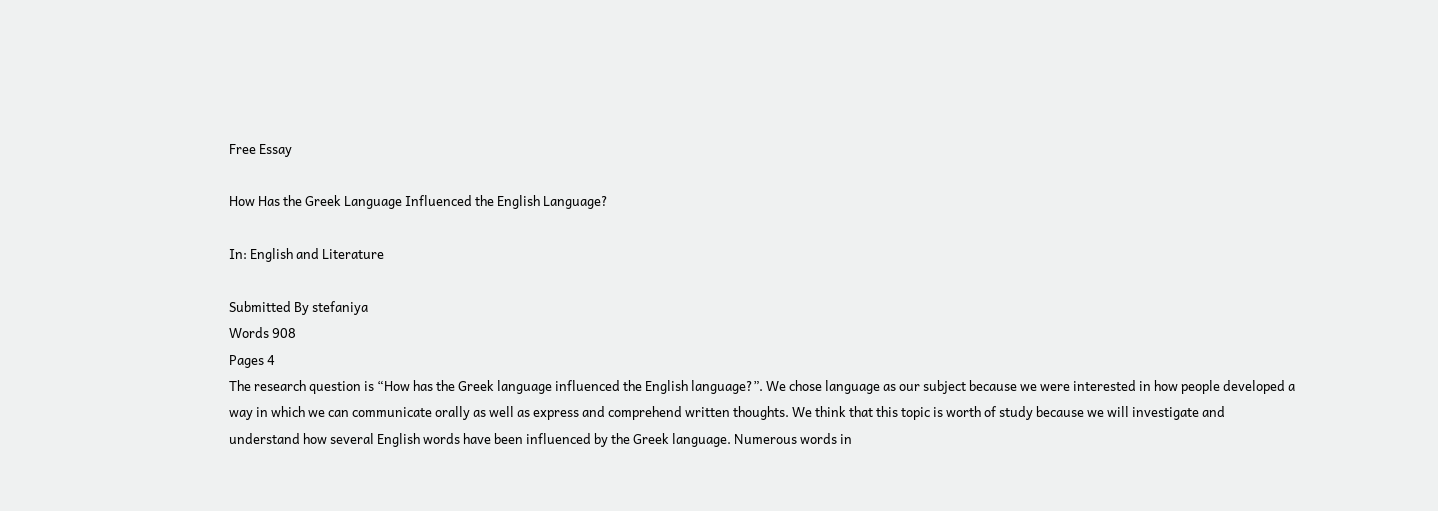Free Essay

How Has the Greek Language Influenced the English Language?

In: English and Literature

Submitted By stefaniya
Words 908
Pages 4
The research question is “How has the Greek language influenced the English language?”. We chose language as our subject because we were interested in how people developed a way in which we can communicate orally as well as express and comprehend written thoughts. We think that this topic is worth of study because we will investigate and understand how several English words have been influenced by the Greek language. Numerous words in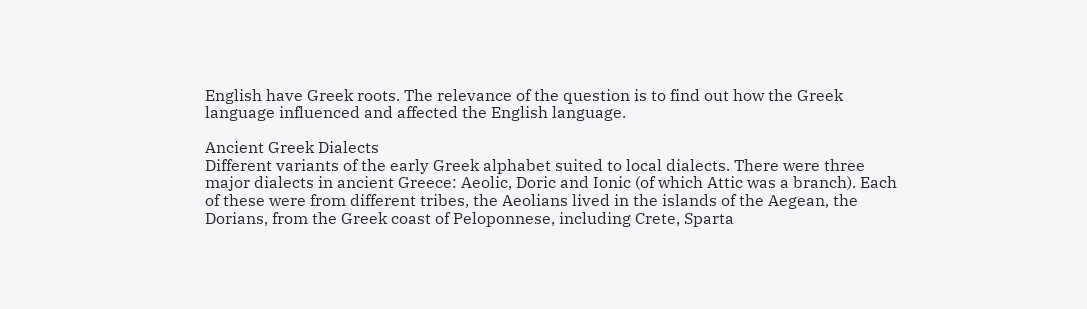English have Greek roots. The relevance of the question is to find out how the Greek language influenced and affected the English language.

Ancient Greek Dialects
Different variants of the early Greek alphabet suited to local dialects. There were three major dialects in ancient Greece: Aeolic, Doric and Ionic (of which Attic was a branch). Each of these were from different tribes, the Aeolians lived in the islands of the Aegean, the Dorians, from the Greek coast of Peloponnese, including Crete, Sparta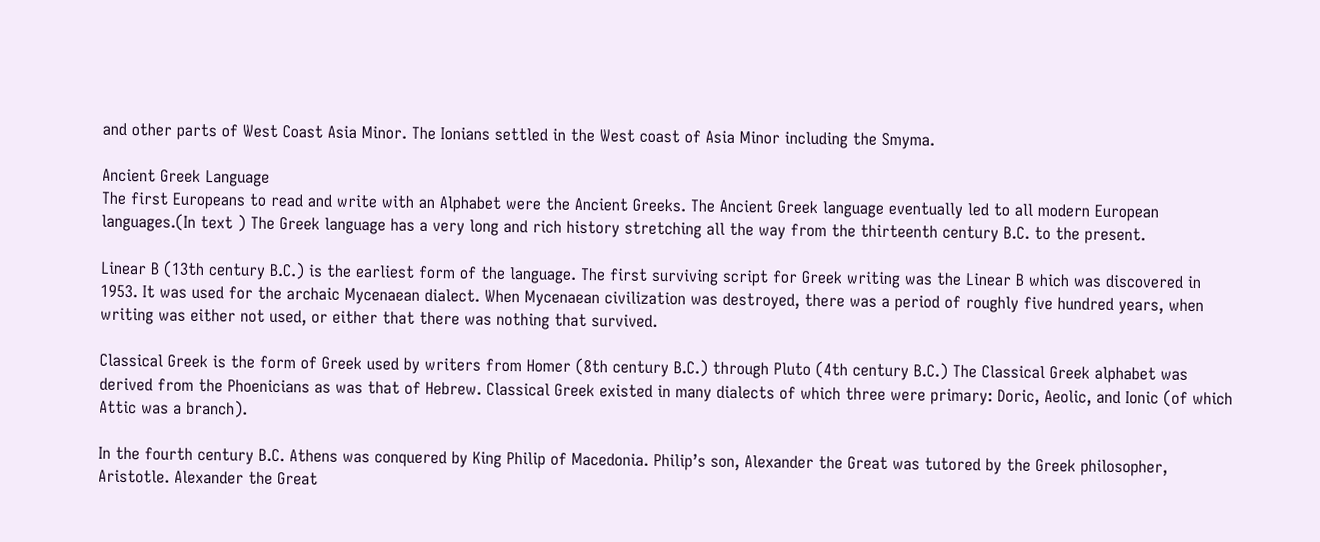and other parts of West Coast Asia Minor. The Ionians settled in the West coast of Asia Minor including the Smyma.

Ancient Greek Language
The first Europeans to read and write with an Alphabet were the Ancient Greeks. The Ancient Greek language eventually led to all modern European languages.(In text ) The Greek language has a very long and rich history stretching all the way from the thirteenth century B.C. to the present.

Linear B (13th century B.C.) is the earliest form of the language. The first surviving script for Greek writing was the Linear B which was discovered in 1953. It was used for the archaic Mycenaean dialect. When Mycenaean civilization was destroyed, there was a period of roughly five hundred years, when writing was either not used, or either that there was nothing that survived.

Classical Greek is the form of Greek used by writers from Homer (8th century B.C.) through Pluto (4th century B.C.) The Classical Greek alphabet was derived from the Phoenicians as was that of Hebrew. Classical Greek existed in many dialects of which three were primary: Doric, Aeolic, and Ionic (of which Attic was a branch).

In the fourth century B.C. Athens was conquered by King Philip of Macedonia. Philip’s son, Alexander the Great was tutored by the Greek philosopher, Aristotle. Alexander the Great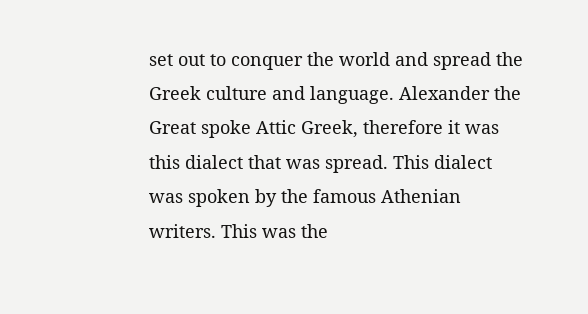set out to conquer the world and spread the Greek culture and language. Alexander the Great spoke Attic Greek, therefore it was this dialect that was spread. This dialect was spoken by the famous Athenian writers. This was the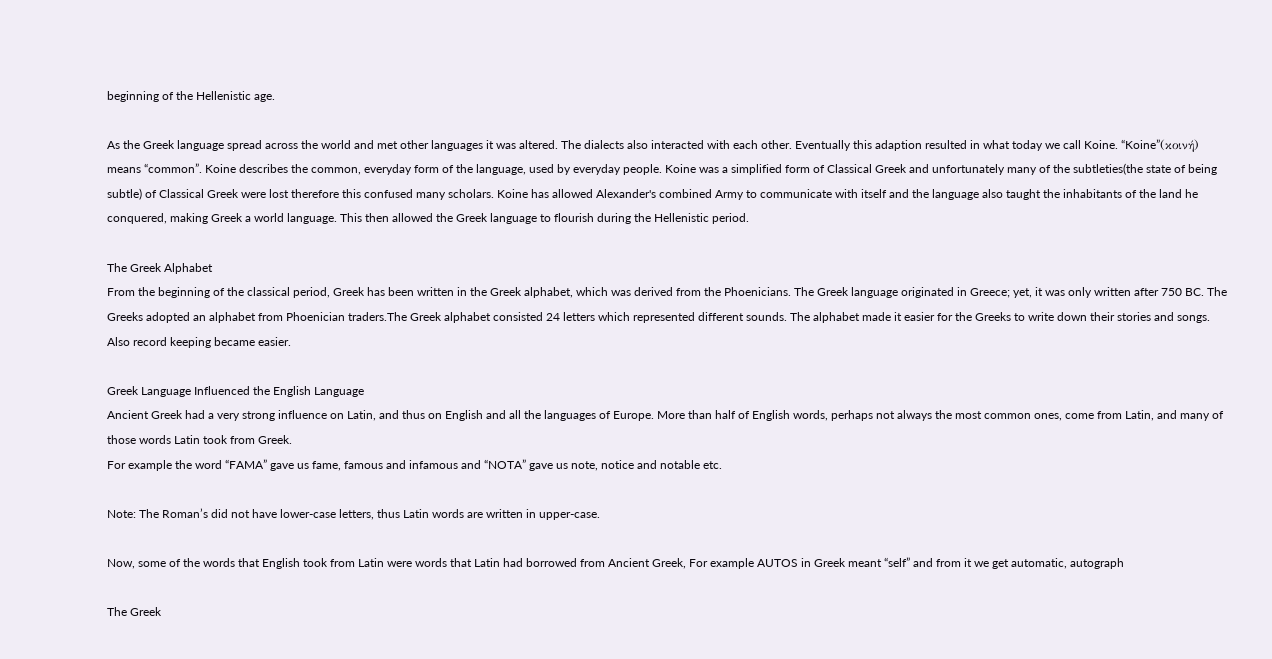beginning of the Hellenistic age.

As the Greek language spread across the world and met other languages it was altered. The dialects also interacted with each other. Eventually this adaption resulted in what today we call Koine. “Koine”(κοινή) means “common”. Koine describes the common, everyday form of the language, used by everyday people. Koine was a simplified form of Classical Greek and unfortunately many of the subtleties(the state of being subtle) of Classical Greek were lost therefore this confused many scholars. Koine has allowed Alexander's combined Army to communicate with itself and the language also taught the inhabitants of the land he conquered, making Greek a world language. This then allowed the Greek language to flourish during the Hellenistic period.

The Greek Alphabet
From the beginning of the classical period, Greek has been written in the Greek alphabet, which was derived from the Phoenicians. The Greek language originated in Greece; yet, it was only written after 750 BC. The Greeks adopted an alphabet from Phoenician traders.The Greek alphabet consisted 24 letters which represented different sounds. The alphabet made it easier for the Greeks to write down their stories and songs. Also record keeping became easier.

Greek Language Influenced the English Language
Ancient Greek had a very strong influence on Latin, and thus on English and all the languages of Europe. More than half of English words, perhaps not always the most common ones, come from Latin, and many of those words Latin took from Greek.
For example the word “FAMA” gave us fame, famous and infamous and “NOTA” gave us note, notice and notable etc.

Note: The Roman’s did not have lower-case letters, thus Latin words are written in upper-case.

Now, some of the words that English took from Latin were words that Latin had borrowed from Ancient Greek, For example AUTOS in Greek meant “self” and from it we get automatic, autograph

The Greek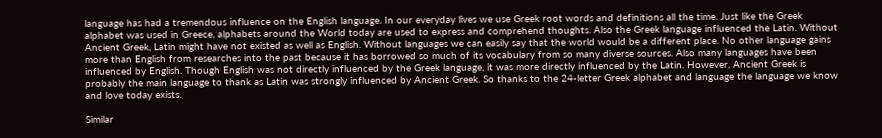language has had a tremendous influence on the English language. In our everyday lives we use Greek root words and definitions all the time. Just like the Greek alphabet was used in Greece, alphabets around the World today are used to express and comprehend thoughts. Also the Greek language influenced the Latin. Without Ancient Greek, Latin might have not existed as well as English. Without languages we can easily say that the world would be a different place. No other language gains more than English from researches into the past because it has borrowed so much of its vocabulary from so many diverse sources. Also many languages have been influenced by English. Though English was not directly influenced by the Greek language, it was more directly influenced by the Latin. However, Ancient Greek is probably the main language to thank as Latin was strongly influenced by Ancient Greek. So thanks to the 24-letter Greek alphabet and language the language we know and love today exists.

Similar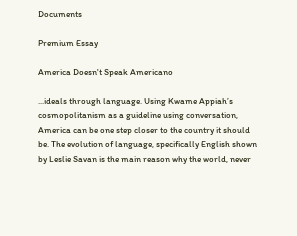Documents

Premium Essay

America Doesn't Speak Americano

...ideals through language. Using Kwame Appiah’s cosmopolitanism as a guideline using conversation, America can be one step closer to the country it should be. The evolution of language, specifically English shown by Leslie Savan is the main reason why the world, never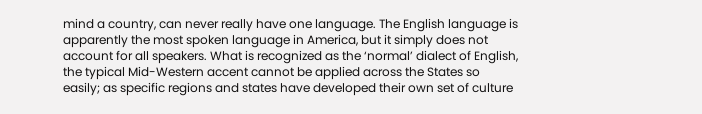mind a country, can never really have one language. The English language is apparently the most spoken language in America, but it simply does not account for all speakers. What is recognized as the ‘normal’ dialect of English, the typical Mid-Western accent cannot be applied across the States so easily; as specific regions and states have developed their own set of culture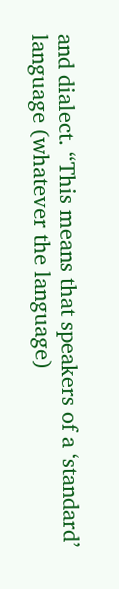and dialect. “This means that speakers of a ‘standard’ language (whatever the language)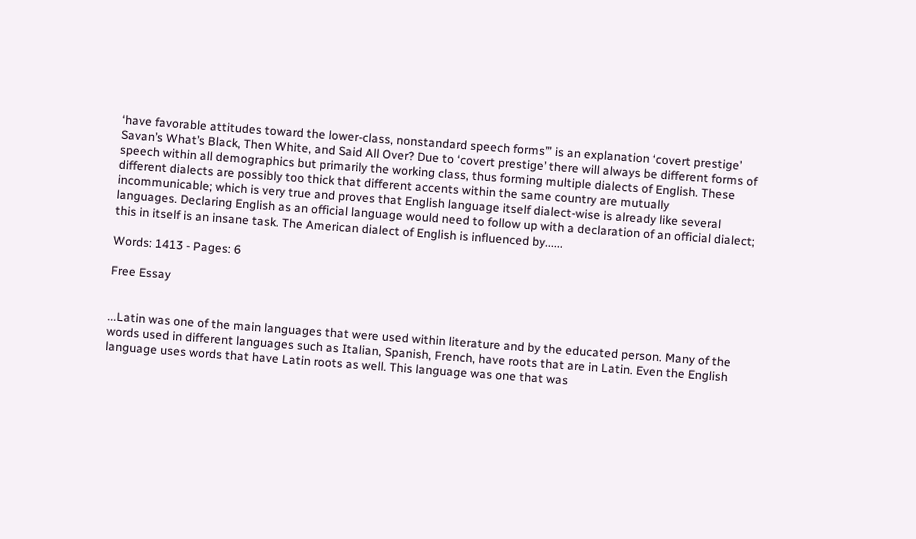‘have favorable attitudes toward the lower-class, nonstandard speech forms’” is an explanation ‘covert prestige’ Savan’s What’s Black, Then White, and Said All Over? Due to ‘covert prestige’ there will always be different forms of speech within all demographics but primarily the working class, thus forming multiple dialects of English. These different dialects are possibly too thick that different accents within the same country are mutually incommunicable; which is very true and proves that English language itself dialect-wise is already like several languages. Declaring English as an official language would need to follow up with a declaration of an official dialect; this in itself is an insane task. The American dialect of English is influenced by......

Words: 1413 - Pages: 6

Free Essay


...Latin was one of the main languages that were used within literature and by the educated person. Many of the words used in different languages such as Italian, Spanish, French, have roots that are in Latin. Even the English language uses words that have Latin roots as well. This language was one that was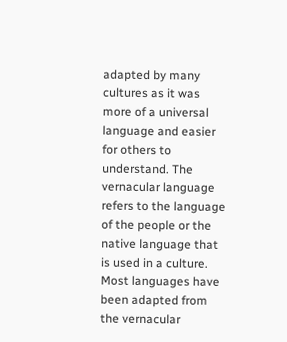adapted by many cultures as it was more of a universal language and easier for others to understand. The vernacular language refers to the language of the people or the native language that is used in a culture. Most languages have been adapted from the vernacular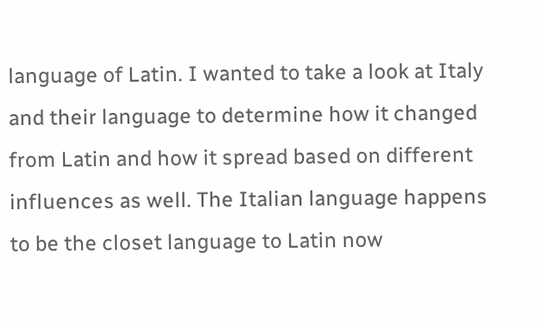language of Latin. I wanted to take a look at Italy and their language to determine how it changed from Latin and how it spread based on different influences as well. The Italian language happens to be the closet language to Latin now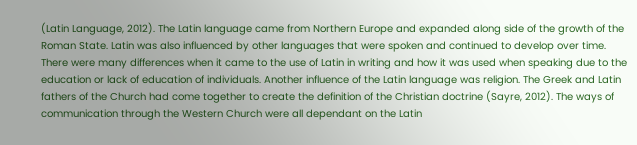(Latin Language, 2012). The Latin language came from Northern Europe and expanded along side of the growth of the Roman State. Latin was also influenced by other languages that were spoken and continued to develop over time. There were many differences when it came to the use of Latin in writing and how it was used when speaking due to the education or lack of education of individuals. Another influence of the Latin language was religion. The Greek and Latin fathers of the Church had come together to create the definition of the Christian doctrine (Sayre, 2012). The ways of communication through the Western Church were all dependant on the Latin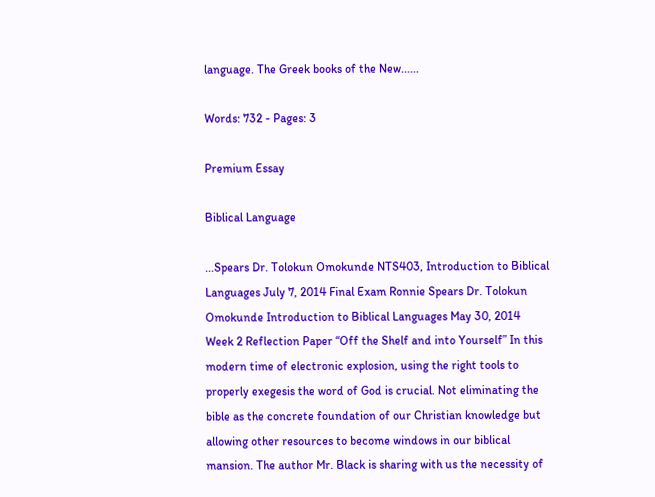language. The Greek books of the New......

Words: 732 - Pages: 3

Premium Essay

Biblical Language

...Spears Dr. Tolokun Omokunde NTS403, Introduction to Biblical Languages July 7, 2014 Final Exam Ronnie Spears Dr. Tolokun Omokunde Introduction to Biblical Languages May 30, 2014 Week 2 Reflection Paper “Off the Shelf and into Yourself” In this modern time of electronic explosion, using the right tools to properly exegesis the word of God is crucial. Not eliminating the bible as the concrete foundation of our Christian knowledge but allowing other resources to become windows in our biblical mansion. The author Mr. Black is sharing with us the necessity of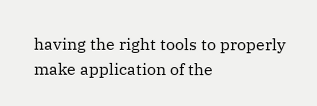having the right tools to properly make application of the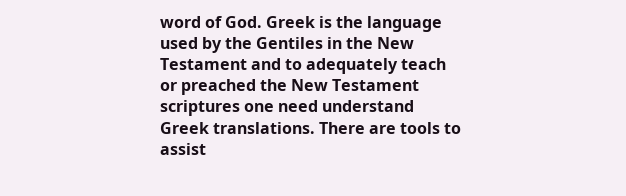word of God. Greek is the language used by the Gentiles in the New Testament and to adequately teach or preached the New Testament scriptures one need understand Greek translations. There are tools to assist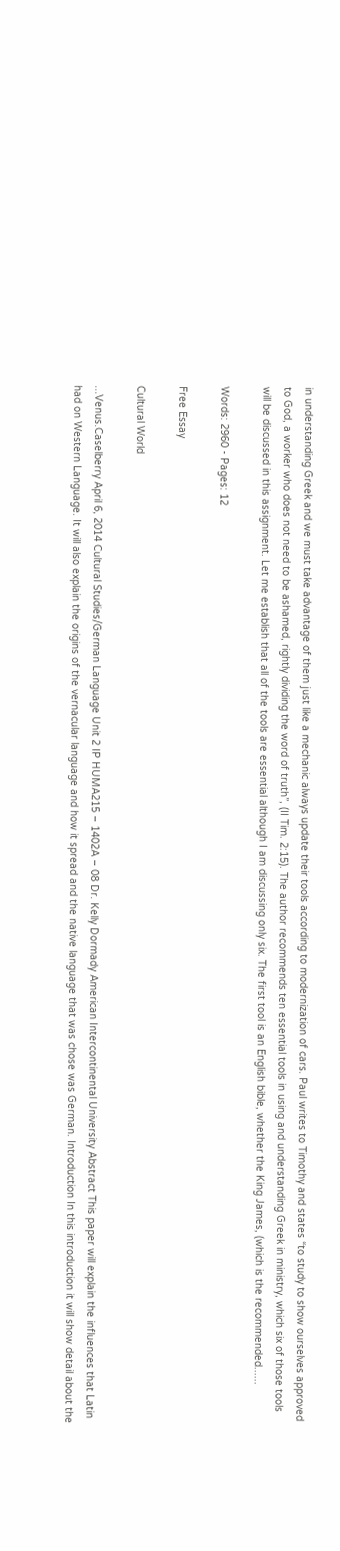in understanding Greek and we must take advantage of them just like a mechanic always update their tools according to modernization of cars. Paul writes to Timothy and states “to study to show ourselves approved to God, a worker who does not need to be ashamed, rightly dividing the word of truth”, (II Tim. 2:15). The author recommends ten essential tools in using and understanding Greek in ministry, which six of those tools will be discussed in this assignment. Let me establish that all of the tools are essential although I am discussing only six. The first tool is an English bible, whether the King James, (which is the recommended......

Words: 2960 - Pages: 12

Free Essay

Cultural World

...Venus.Caselberry April 6, 2014 Cultural Studies/German Language Unit 2 IP HUMA215 – 1402A – 08 Dr. Kelly Dormady American Intercontinental University Abstract This paper will explain the influences that Latin had on Western Language. It will also explain the origins of the vernacular language and how it spread and the native language that was chose was German. Introduction In this introduction it will show detail about the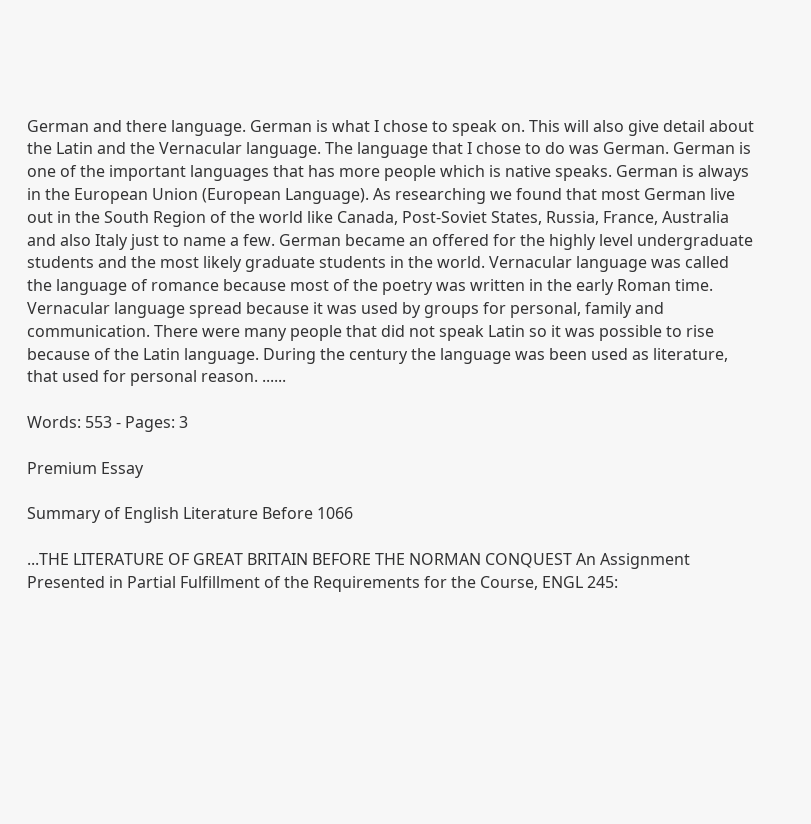German and there language. German is what I chose to speak on. This will also give detail about the Latin and the Vernacular language. The language that I chose to do was German. German is one of the important languages that has more people which is native speaks. German is always in the European Union (European Language). As researching we found that most German live out in the South Region of the world like Canada, Post-Soviet States, Russia, France, Australia and also Italy just to name a few. German became an offered for the highly level undergraduate students and the most likely graduate students in the world. Vernacular language was called the language of romance because most of the poetry was written in the early Roman time. Vernacular language spread because it was used by groups for personal, family and communication. There were many people that did not speak Latin so it was possible to rise because of the Latin language. During the century the language was been used as literature, that used for personal reason. ......

Words: 553 - Pages: 3

Premium Essay

Summary of English Literature Before 1066

...THE LITERATURE OF GREAT BRITAIN BEFORE THE NORMAN CONQUEST An Assignment Presented in Partial Fulfillment of the Requirements for the Course, ENGL 245: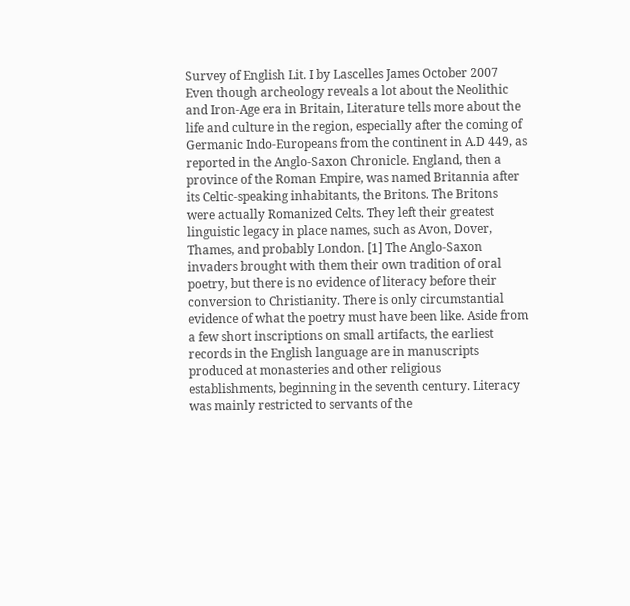Survey of English Lit. I by Lascelles James October 2007 Even though archeology reveals a lot about the Neolithic and Iron-Age era in Britain, Literature tells more about the life and culture in the region, especially after the coming of Germanic Indo-Europeans from the continent in A.D 449, as reported in the Anglo-Saxon Chronicle. England, then a province of the Roman Empire, was named Britannia after its Celtic-speaking inhabitants, the Britons. The Britons were actually Romanized Celts. They left their greatest linguistic legacy in place names, such as Avon, Dover, Thames, and probably London. [1] The Anglo-Saxon invaders brought with them their own tradition of oral poetry, but there is no evidence of literacy before their conversion to Christianity. There is only circumstantial evidence of what the poetry must have been like. Aside from a few short inscriptions on small artifacts, the earliest records in the English language are in manuscripts produced at monasteries and other religious establishments, beginning in the seventh century. Literacy was mainly restricted to servants of the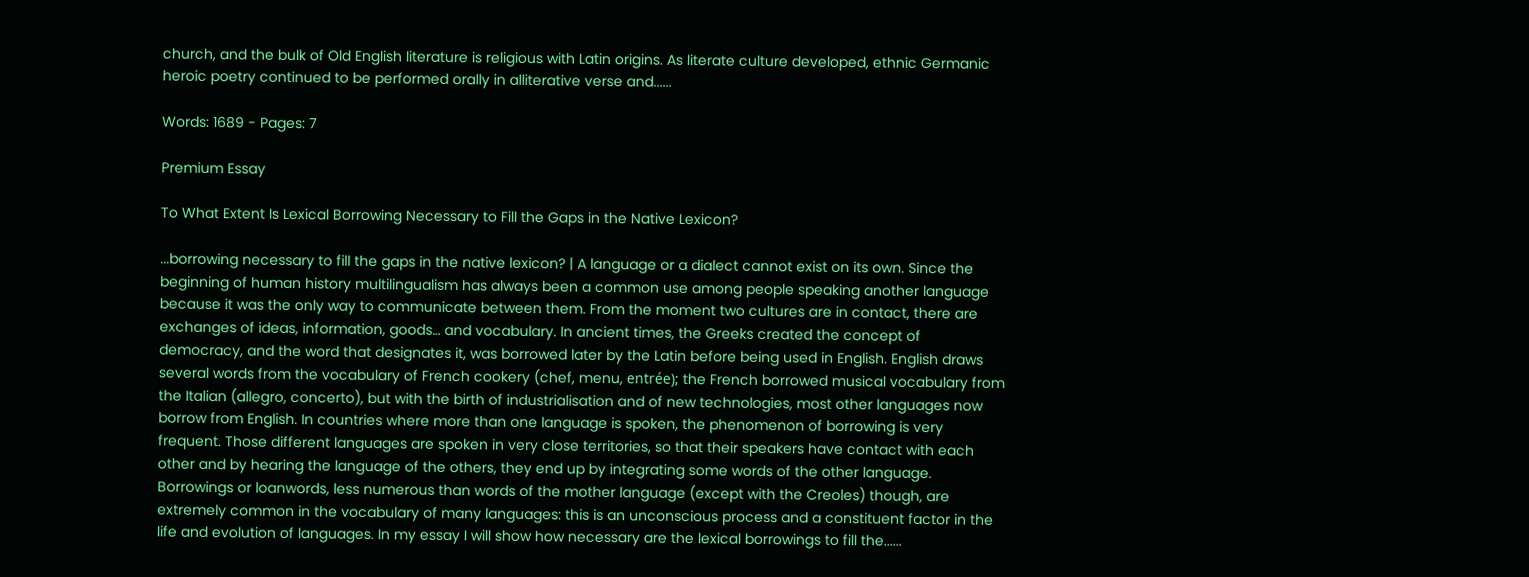church, and the bulk of Old English literature is religious with Latin origins. As literate culture developed, ethnic Germanic heroic poetry continued to be performed orally in alliterative verse and......

Words: 1689 - Pages: 7

Premium Essay

To What Extent Is Lexical Borrowing Necessary to Fill the Gaps in the Native Lexicon?

...borrowing necessary to fill the gaps in the native lexicon? | A language or a dialect cannot exist on its own. Since the beginning of human history multilingualism has always been a common use among people speaking another language because it was the only way to communicate between them. From the moment two cultures are in contact, there are exchanges of ideas, information, goods… and vocabulary. In ancient times, the Greeks created the concept of democracy, and the word that designates it, was borrowed later by the Latin before being used in English. English draws several words from the vocabulary of French cookery (chef, menu, entrée); the French borrowed musical vocabulary from the Italian (allegro, concerto), but with the birth of industrialisation and of new technologies, most other languages now borrow from English. In countries where more than one language is spoken, the phenomenon of borrowing is very frequent. Those different languages are spoken in very close territories, so that their speakers have contact with each other and by hearing the language of the others, they end up by integrating some words of the other language. Borrowings or loanwords, less numerous than words of the mother language (except with the Creoles) though, are extremely common in the vocabulary of many languages: this is an unconscious process and a constituent factor in the life and evolution of languages. In my essay I will show how necessary are the lexical borrowings to fill the......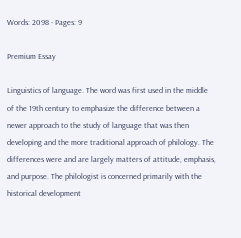Words: 2098 - Pages: 9

Premium Essay

Linguistics of language. The word was first used in the middle of the 19th century to emphasize the difference between a newer approach to the study of language that was then developing and the more traditional approach of philology. The differences were and are largely matters of attitude, emphasis, and purpose. The philologist is concerned primarily with the historical development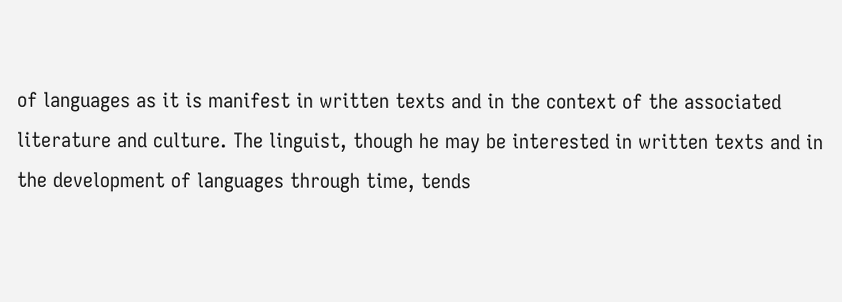of languages as it is manifest in written texts and in the context of the associated literature and culture. The linguist, though he may be interested in written texts and in the development of languages through time, tends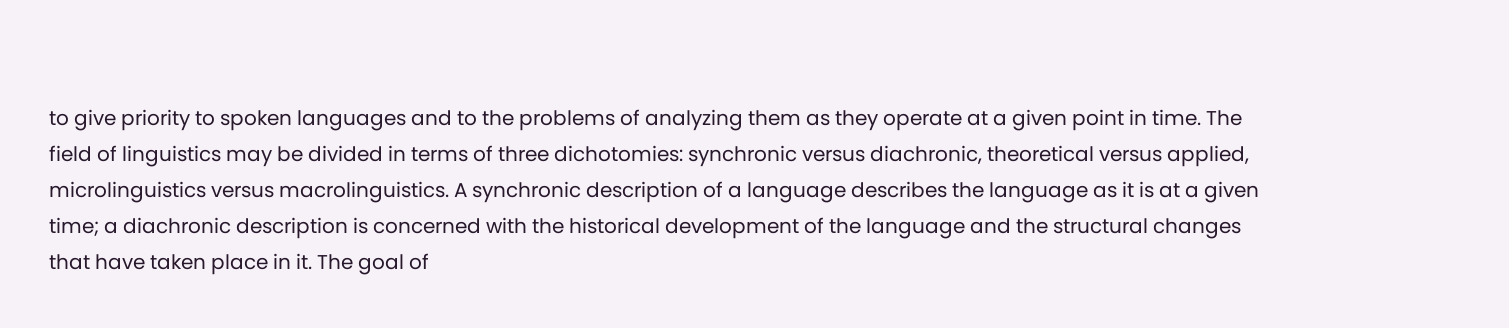to give priority to spoken languages and to the problems of analyzing them as they operate at a given point in time. The field of linguistics may be divided in terms of three dichotomies: synchronic versus diachronic, theoretical versus applied, microlinguistics versus macrolinguistics. A synchronic description of a language describes the language as it is at a given time; a diachronic description is concerned with the historical development of the language and the structural changes that have taken place in it. The goal of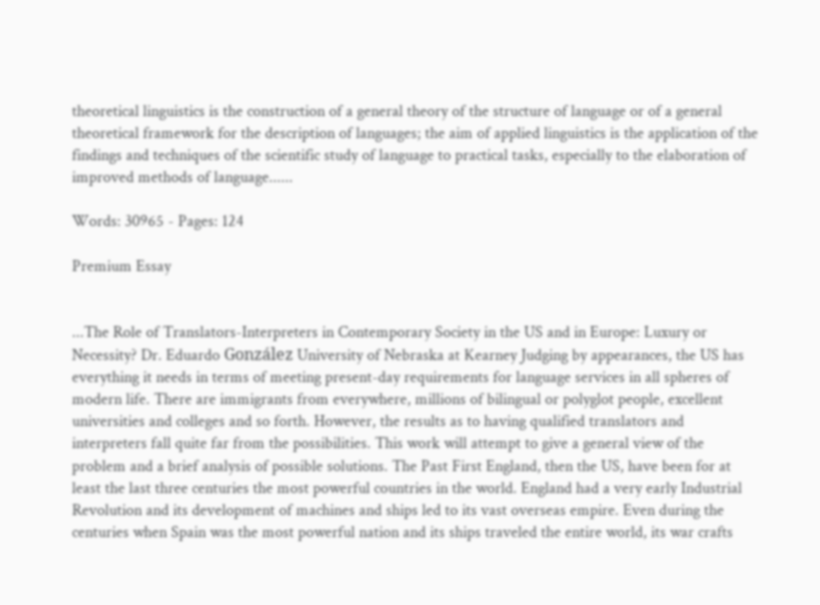theoretical linguistics is the construction of a general theory of the structure of language or of a general theoretical framework for the description of languages; the aim of applied linguistics is the application of the findings and techniques of the scientific study of language to practical tasks, especially to the elaboration of improved methods of language......

Words: 30965 - Pages: 124

Premium Essay


...The Role of Translators-Interpreters in Contemporary Society in the US and in Europe: Luxury or Necessity? Dr. Eduardo González University of Nebraska at Kearney Judging by appearances, the US has everything it needs in terms of meeting present-day requirements for language services in all spheres of modern life. There are immigrants from everywhere, millions of bilingual or polyglot people, excellent universities and colleges and so forth. However, the results as to having qualified translators and interpreters fall quite far from the possibilities. This work will attempt to give a general view of the problem and a brief analysis of possible solutions. The Past First England, then the US, have been for at least the last three centuries the most powerful countries in the world. England had a very early Industrial Revolution and its development of machines and ships led to its vast overseas empire. Even during the centuries when Spain was the most powerful nation and its ships traveled the entire world, its war crafts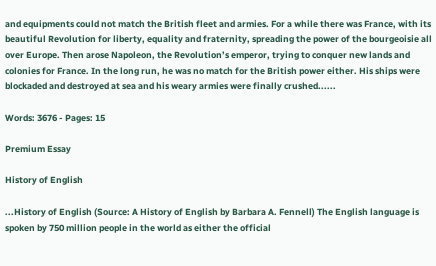and equipments could not match the British fleet and armies. For a while there was France, with its beautiful Revolution for liberty, equality and fraternity, spreading the power of the bourgeoisie all over Europe. Then arose Napoleon, the Revolution’s emperor, trying to conquer new lands and colonies for France. In the long run, he was no match for the British power either. His ships were blockaded and destroyed at sea and his weary armies were finally crushed......

Words: 3676 - Pages: 15

Premium Essay

History of English

...History of English (Source: A History of English by Barbara A. Fennell) The English language is spoken by 750 million people in the world as either the official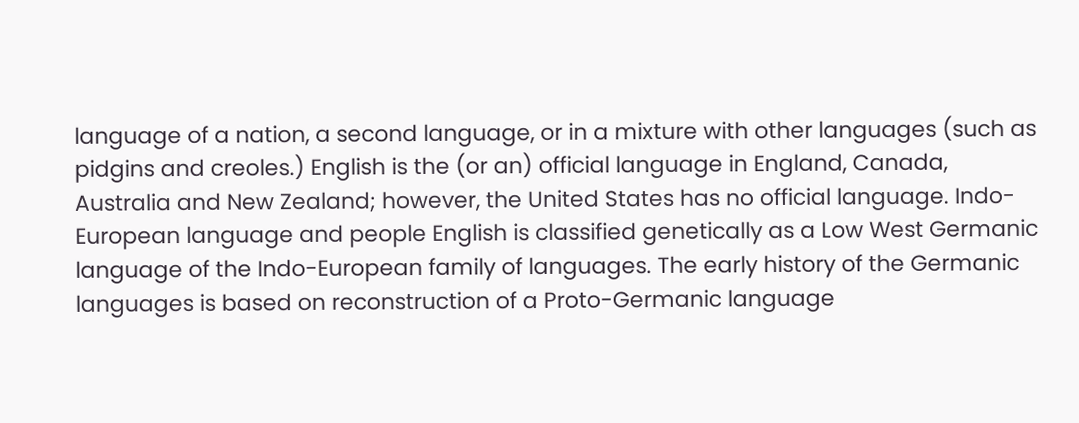language of a nation, a second language, or in a mixture with other languages (such as pidgins and creoles.) English is the (or an) official language in England, Canada, Australia and New Zealand; however, the United States has no official language. Indo-European language and people English is classified genetically as a Low West Germanic language of the Indo-European family of languages. The early history of the Germanic languages is based on reconstruction of a Proto-Germanic language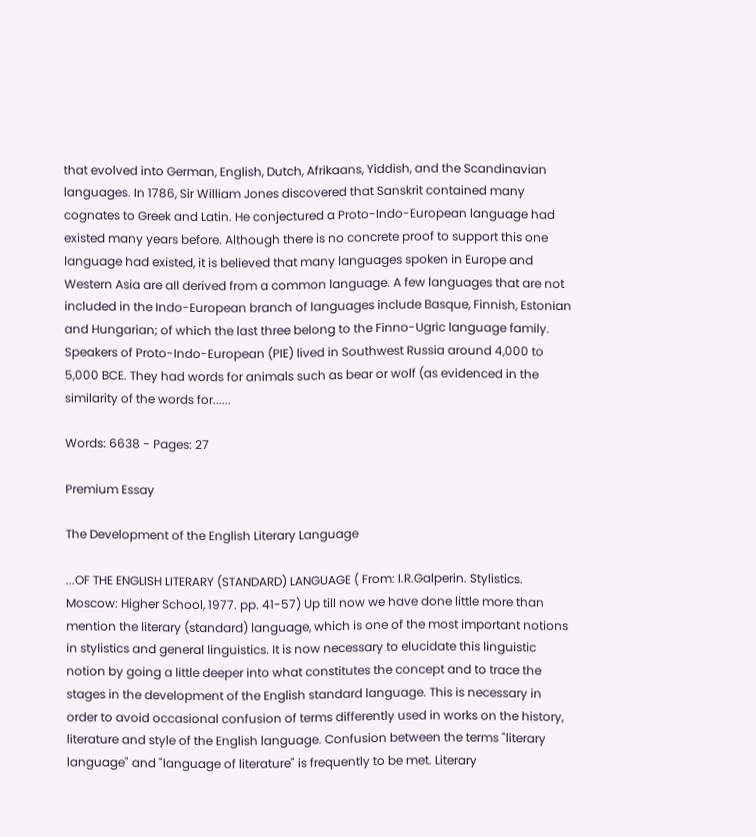that evolved into German, English, Dutch, Afrikaans, Yiddish, and the Scandinavian languages. In 1786, Sir William Jones discovered that Sanskrit contained many cognates to Greek and Latin. He conjectured a Proto-Indo-European language had existed many years before. Although there is no concrete proof to support this one language had existed, it is believed that many languages spoken in Europe and Western Asia are all derived from a common language. A few languages that are not included in the Indo-European branch of languages include Basque, Finnish, Estonian and Hungarian; of which the last three belong to the Finno-Ugric language family. Speakers of Proto-Indo-European (PIE) lived in Southwest Russia around 4,000 to 5,000 BCE. They had words for animals such as bear or wolf (as evidenced in the similarity of the words for......

Words: 6638 - Pages: 27

Premium Essay

The Development of the English Literary Language

...OF THE ENGLISH LITERARY (STANDARD) LANGUAGE ( From: I.R.Galperin. Stylistics. Moscow: Higher School, 1977. pp. 41-57) Up till now we have done little more than mention the literary (standard) language, which is one of the most important notions in stylistics and general linguistics. It is now necessary to elucidate this linguistic notion by going a little deeper into what constitutes the concept and to trace the stages in the development of the English standard language. This is necessary in order to avoid occasional confusion of terms differently used in works on the history, literature and style of the English language. Confusion between the terms "literary language" and "language of literature" is frequently to be met. Literary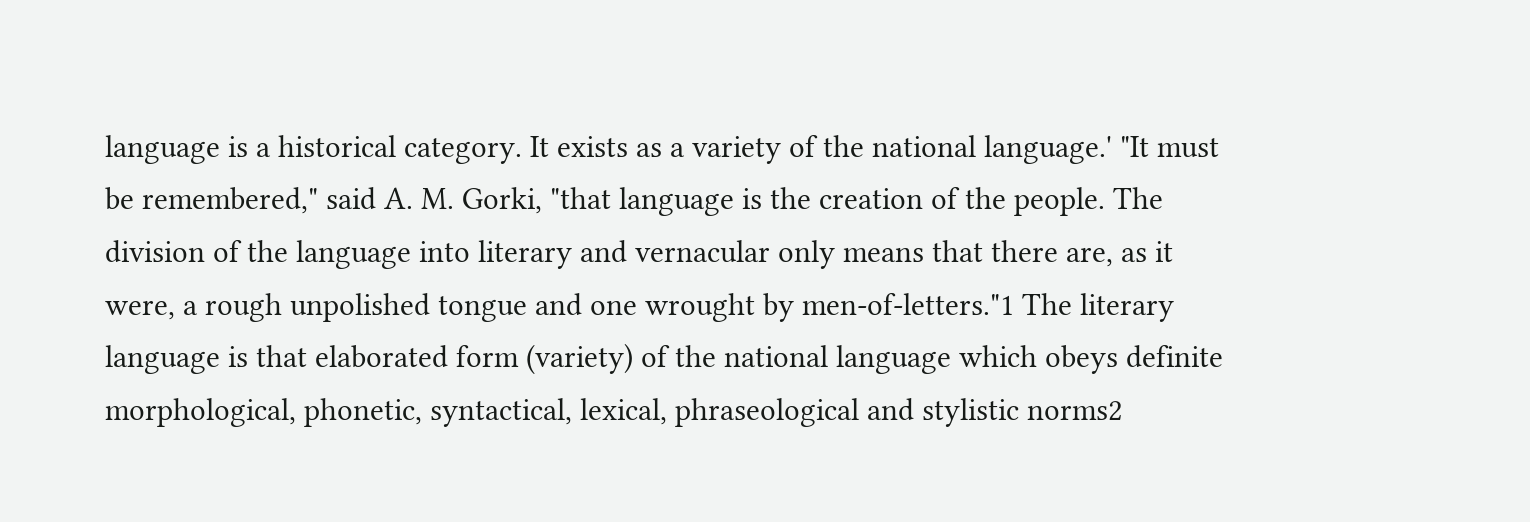language is a historical category. It exists as a variety of the national language.' "It must be remembered," said A. M. Gorki, "that language is the creation of the people. The division of the language into literary and vernacular only means that there are, as it were, a rough unpolished tongue and one wrought by men-of-letters."1 The literary language is that elaborated form (variety) of the national language which obeys definite morphological, phonetic, syntactical, lexical, phraseological and stylistic norms2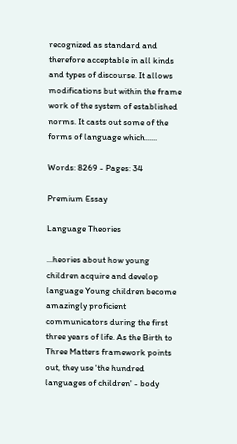recognized as standard and therefore acceptable in all kinds and types of discourse. It allows modifications but within the frame work of the system of established norms. It casts out some of the forms of language which......

Words: 8269 - Pages: 34

Premium Essay

Language Theories

...heories about how young children acquire and develop language Young children become amazingly proficient communicators during the first three years of life. As the Birth to Three Matters framework points out, they use 'the hundred languages of children' - body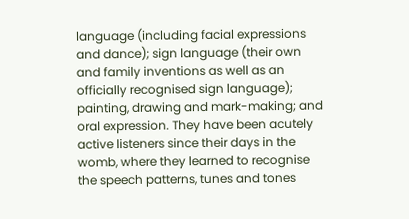language (including facial expressions and dance); sign language (their own and family inventions as well as an officially recognised sign language); painting, drawing and mark-making; and oral expression. They have been acutely active listeners since their days in the womb, where they learned to recognise the speech patterns, tunes and tones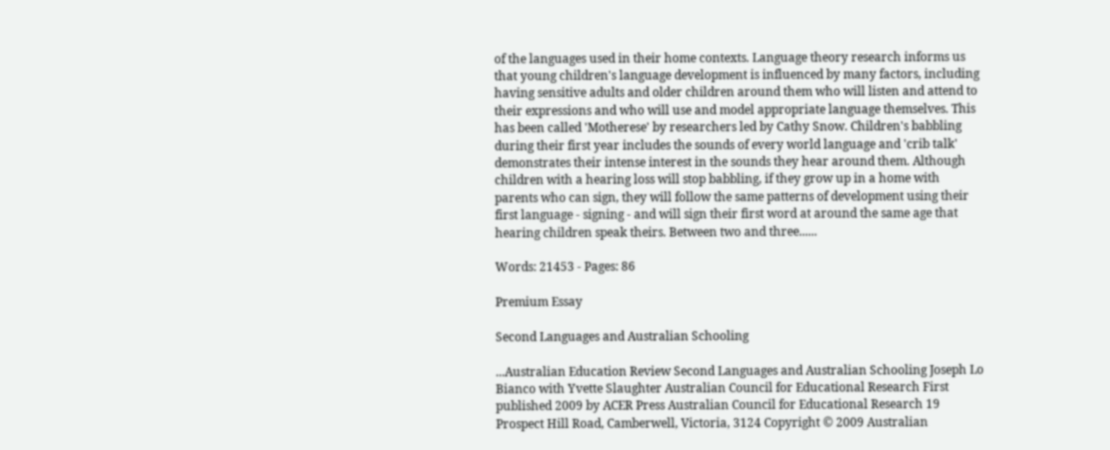of the languages used in their home contexts. Language theory research informs us that young children's language development is influenced by many factors, including having sensitive adults and older children around them who will listen and attend to their expressions and who will use and model appropriate language themselves. This has been called 'Motherese' by researchers led by Cathy Snow. Children's babbling during their first year includes the sounds of every world language and 'crib talk' demonstrates their intense interest in the sounds they hear around them. Although children with a hearing loss will stop babbling, if they grow up in a home with parents who can sign, they will follow the same patterns of development using their first language - signing - and will sign their first word at around the same age that hearing children speak theirs. Between two and three......

Words: 21453 - Pages: 86

Premium Essay

Second Languages and Australian Schooling

...Australian Education Review Second Languages and Australian Schooling Joseph Lo Bianco with Yvette Slaughter Australian Council for Educational Research First published 2009 by ACER Press Australian Council for Educational Research 19 Prospect Hill Road, Camberwell, Victoria, 3124 Copyright © 2009 Australian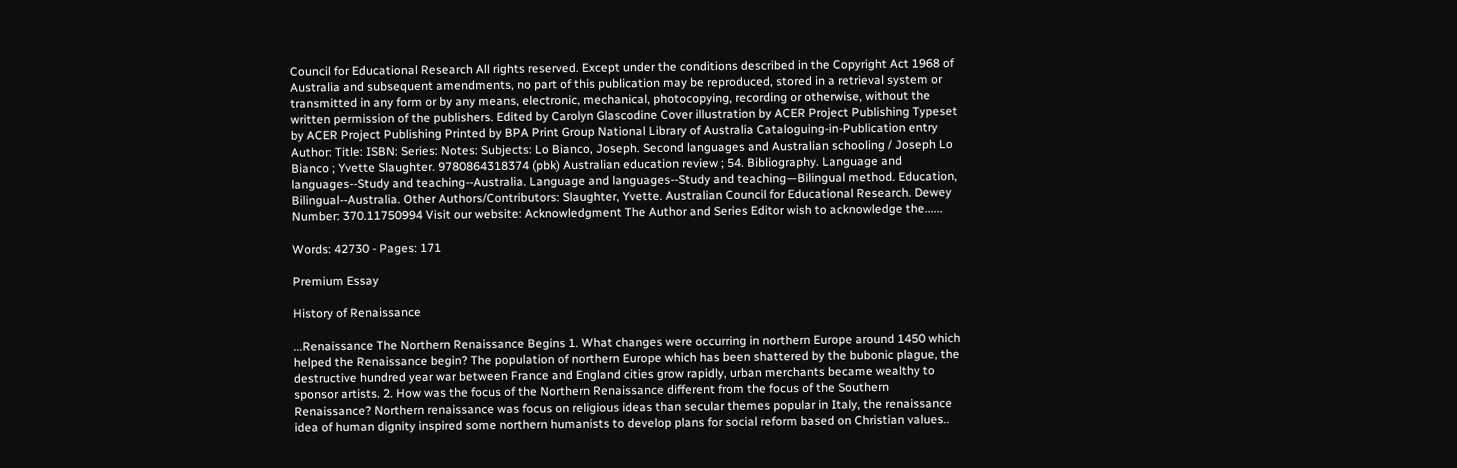Council for Educational Research All rights reserved. Except under the conditions described in the Copyright Act 1968 of Australia and subsequent amendments, no part of this publication may be reproduced, stored in a retrieval system or transmitted in any form or by any means, electronic, mechanical, photocopying, recording or otherwise, without the written permission of the publishers. Edited by Carolyn Glascodine Cover illustration by ACER Project Publishing Typeset by ACER Project Publishing Printed by BPA Print Group National Library of Australia Cataloguing-in-Publication entry Author: Title: ISBN: Series: Notes: Subjects: Lo Bianco, Joseph. Second languages and Australian schooling / Joseph Lo Bianco ; Yvette Slaughter. 9780864318374 (pbk) Australian education review ; 54. Bibliography. Language and languages--Study and teaching--Australia. Language and languages--Study and teaching—Bilingual method. Education, Bilingual--Australia. Other Authors/Contributors: Slaughter, Yvette. Australian Council for Educational Research. Dewey Number: 370.11750994 Visit our website: Acknowledgment The Author and Series Editor wish to acknowledge the......

Words: 42730 - Pages: 171

Premium Essay

History of Renaissance

...Renaissance The Northern Renaissance Begins 1. What changes were occurring in northern Europe around 1450 which helped the Renaissance begin? The population of northern Europe which has been shattered by the bubonic plague, the destructive hundred year war between France and England cities grow rapidly, urban merchants became wealthy to sponsor artists. 2. How was the focus of the Northern Renaissance different from the focus of the Southern Renaissance? Northern renaissance was focus on religious ideas than secular themes popular in Italy, the renaissance idea of human dignity inspired some northern humanists to develop plans for social reform based on Christian values..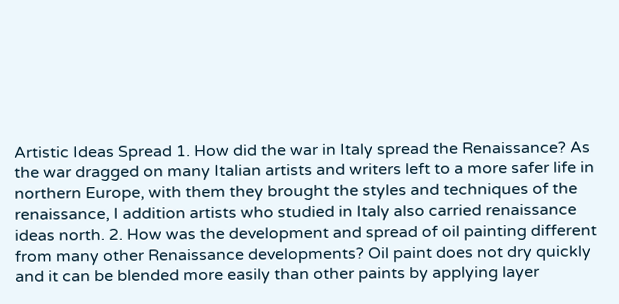Artistic Ideas Spread 1. How did the war in Italy spread the Renaissance? As the war dragged on many Italian artists and writers left to a more safer life in northern Europe, with them they brought the styles and techniques of the renaissance, I addition artists who studied in Italy also carried renaissance ideas north. 2. How was the development and spread of oil painting different from many other Renaissance developments? Oil paint does not dry quickly and it can be blended more easily than other paints by applying layer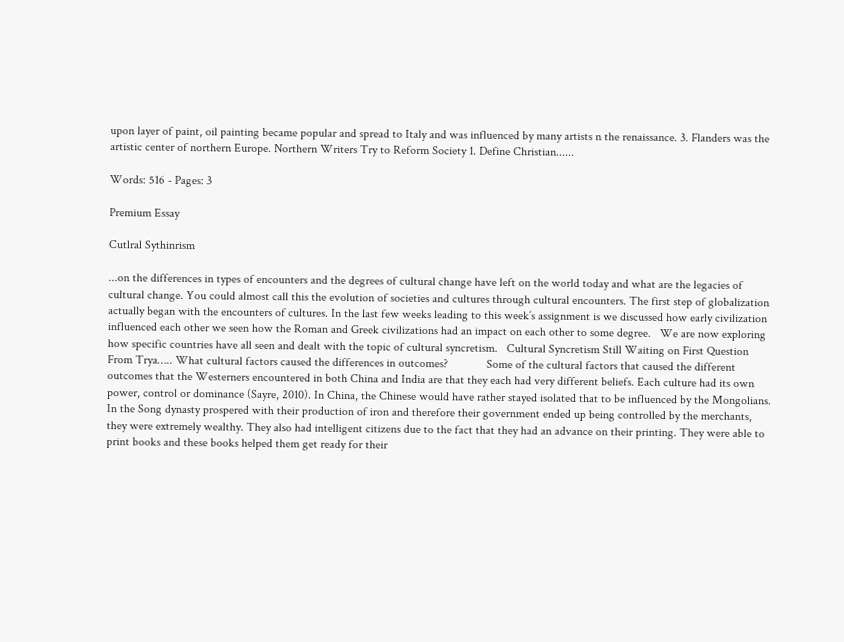upon layer of paint, oil painting became popular and spread to Italy and was influenced by many artists n the renaissance. 3. Flanders was the artistic center of northern Europe. Northern Writers Try to Reform Society 1. Define Christian......

Words: 516 - Pages: 3

Premium Essay

Cutlral Sythinrism

...on the differences in types of encounters and the degrees of cultural change have left on the world today and what are the legacies of cultural change. You could almost call this the evolution of societies and cultures through cultural encounters. The first step of globalization actually began with the encounters of cultures. In the last few weeks leading to this week’s assignment is we discussed how early civilization influenced each other we seen how the Roman and Greek civilizations had an impact on each other to some degree.   We are now exploring how specific countries have all seen and dealt with the topic of cultural syncretism.   Cultural Syncretism Still Waiting on First Question From Trya….. What cultural factors caused the differences in outcomes?             Some of the cultural factors that caused the different outcomes that the Westerners encountered in both China and India are that they each had very different beliefs. Each culture had its own power, control or dominance (Sayre, 2010). In China, the Chinese would have rather stayed isolated that to be influenced by the Mongolians. In the Song dynasty prospered with their production of iron and therefore their government ended up being controlled by the merchants, they were extremely wealthy. They also had intelligent citizens due to the fact that they had an advance on their printing. They were able to print books and these books helped them get ready for their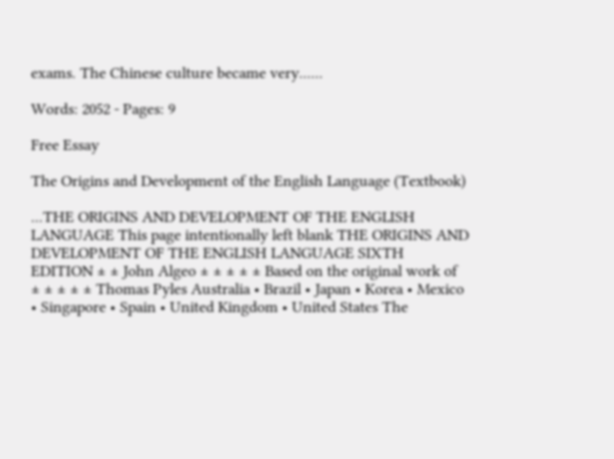exams. The Chinese culture became very......

Words: 2052 - Pages: 9

Free Essay

The Origins and Development of the English Language (Textbook)

...THE ORIGINS AND DEVELOPMENT OF THE ENGLISH LANGUAGE This page intentionally left blank THE ORIGINS AND DEVELOPMENT OF THE ENGLISH LANGUAGE SIXTH EDITION ± ± John Algeo ± ± ± ± ± Based on the original work of ± ± ± ± ± Thomas Pyles Australia • Brazil • Japan • Korea • Mexico • Singapore • Spain • United Kingdom • United States The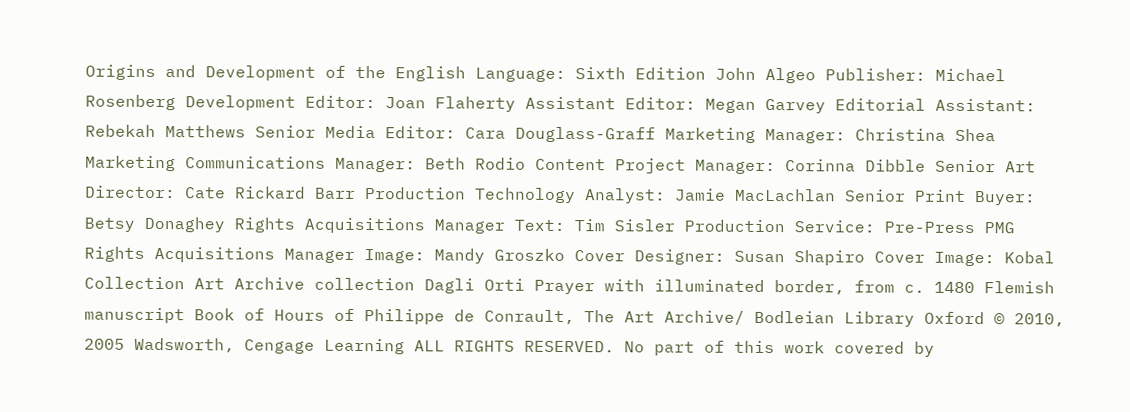Origins and Development of the English Language: Sixth Edition John Algeo Publisher: Michael Rosenberg Development Editor: Joan Flaherty Assistant Editor: Megan Garvey Editorial Assistant: Rebekah Matthews Senior Media Editor: Cara Douglass-Graff Marketing Manager: Christina Shea Marketing Communications Manager: Beth Rodio Content Project Manager: Corinna Dibble Senior Art Director: Cate Rickard Barr Production Technology Analyst: Jamie MacLachlan Senior Print Buyer: Betsy Donaghey Rights Acquisitions Manager Text: Tim Sisler Production Service: Pre-Press PMG Rights Acquisitions Manager Image: Mandy Groszko Cover Designer: Susan Shapiro Cover Image: Kobal Collection Art Archive collection Dagli Orti Prayer with illuminated border, from c. 1480 Flemish manuscript Book of Hours of Philippe de Conrault, The Art Archive/ Bodleian Library Oxford © 2010, 2005 Wadsworth, Cengage Learning ALL RIGHTS RESERVED. No part of this work covered by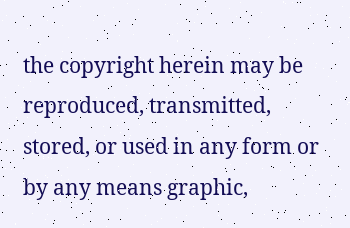the copyright herein may be reproduced, transmitted, stored, or used in any form or by any means graphic,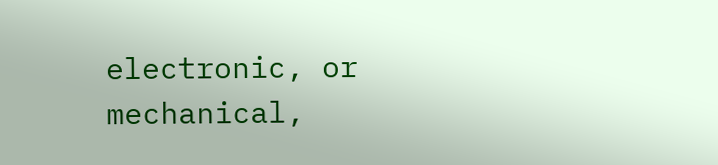electronic, or mechanical,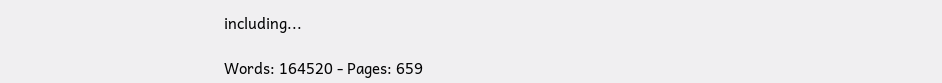including...

Words: 164520 - Pages: 659